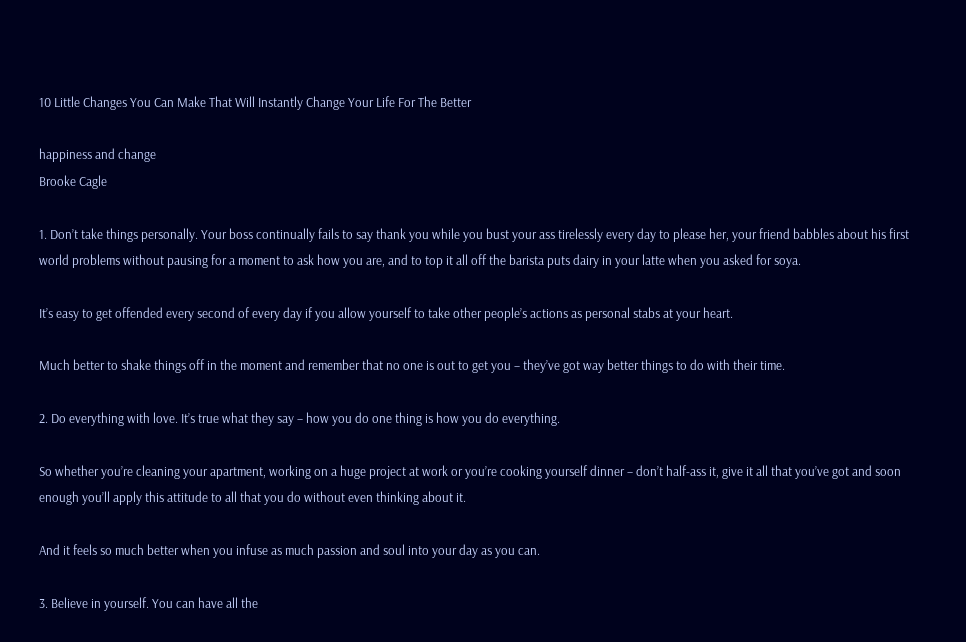10 Little Changes You Can Make That Will Instantly Change Your Life For The Better

happiness and change
Brooke Cagle

1. Don’t take things personally. Your boss continually fails to say thank you while you bust your ass tirelessly every day to please her, your friend babbles about his first world problems without pausing for a moment to ask how you are, and to top it all off the barista puts dairy in your latte when you asked for soya.

It’s easy to get offended every second of every day if you allow yourself to take other people’s actions as personal stabs at your heart.

Much better to shake things off in the moment and remember that no one is out to get you – they’ve got way better things to do with their time.

2. Do everything with love. It’s true what they say – how you do one thing is how you do everything.

So whether you’re cleaning your apartment, working on a huge project at work or you’re cooking yourself dinner – don’t half-ass it, give it all that you’ve got and soon enough you’ll apply this attitude to all that you do without even thinking about it.

And it feels so much better when you infuse as much passion and soul into your day as you can.

3. Believe in yourself. You can have all the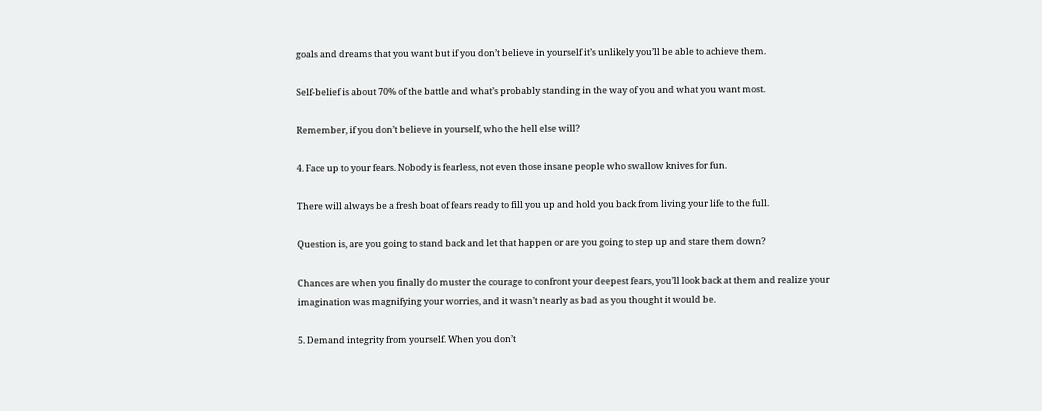goals and dreams that you want but if you don’t believe in yourself it’s unlikely you’ll be able to achieve them.

Self-belief is about 70% of the battle and what’s probably standing in the way of you and what you want most.

Remember, if you don’t believe in yourself, who the hell else will?

4. Face up to your fears. Nobody is fearless, not even those insane people who swallow knives for fun.

There will always be a fresh boat of fears ready to fill you up and hold you back from living your life to the full.

Question is, are you going to stand back and let that happen or are you going to step up and stare them down?

Chances are when you finally do muster the courage to confront your deepest fears, you’ll look back at them and realize your imagination was magnifying your worries, and it wasn’t nearly as bad as you thought it would be.

5. Demand integrity from yourself. When you don’t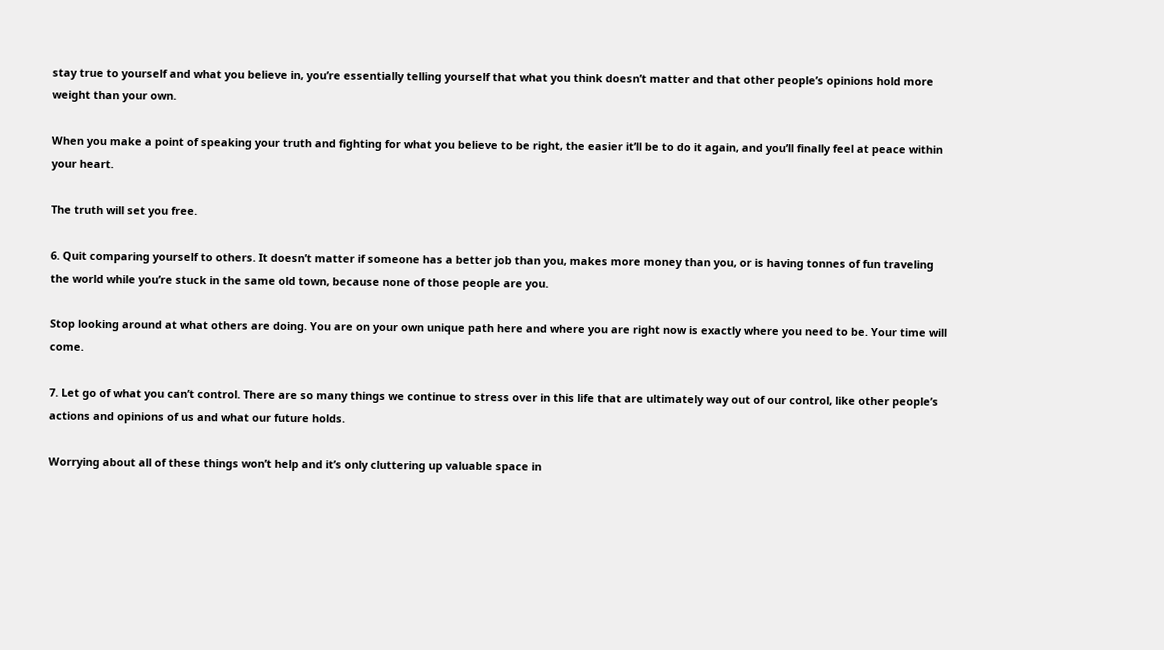stay true to yourself and what you believe in, you’re essentially telling yourself that what you think doesn’t matter and that other people’s opinions hold more weight than your own.

When you make a point of speaking your truth and fighting for what you believe to be right, the easier it’ll be to do it again, and you’ll finally feel at peace within your heart.

The truth will set you free.

6. Quit comparing yourself to others. It doesn’t matter if someone has a better job than you, makes more money than you, or is having tonnes of fun traveling the world while you’re stuck in the same old town, because none of those people are you.

Stop looking around at what others are doing. You are on your own unique path here and where you are right now is exactly where you need to be. Your time will come.

7. Let go of what you can’t control. There are so many things we continue to stress over in this life that are ultimately way out of our control, like other people’s actions and opinions of us and what our future holds.

Worrying about all of these things won’t help and it’s only cluttering up valuable space in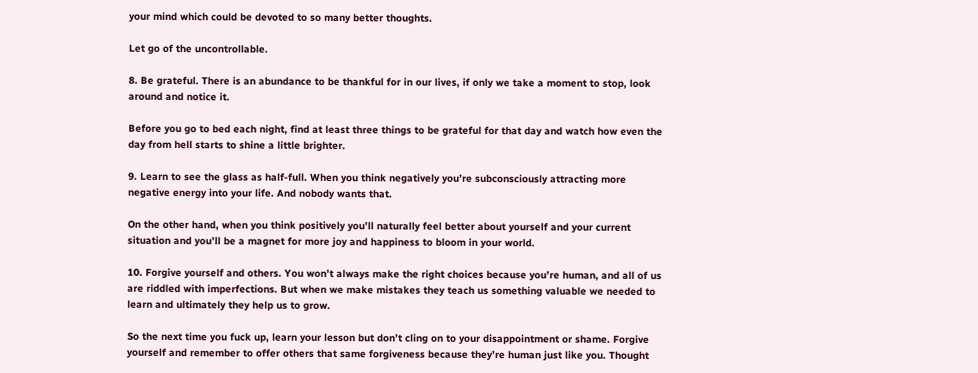your mind which could be devoted to so many better thoughts.

Let go of the uncontrollable.

8. Be grateful. There is an abundance to be thankful for in our lives, if only we take a moment to stop, look around and notice it.

Before you go to bed each night, find at least three things to be grateful for that day and watch how even the day from hell starts to shine a little brighter.

9. Learn to see the glass as half-full. When you think negatively you’re subconsciously attracting more negative energy into your life. And nobody wants that.

On the other hand, when you think positively you’ll naturally feel better about yourself and your current situation and you’ll be a magnet for more joy and happiness to bloom in your world.

10. Forgive yourself and others. You won’t always make the right choices because you’re human, and all of us are riddled with imperfections. But when we make mistakes they teach us something valuable we needed to learn and ultimately they help us to grow.

So the next time you fuck up, learn your lesson but don’t cling on to your disappointment or shame. Forgive yourself and remember to offer others that same forgiveness because they’re human just like you. Thought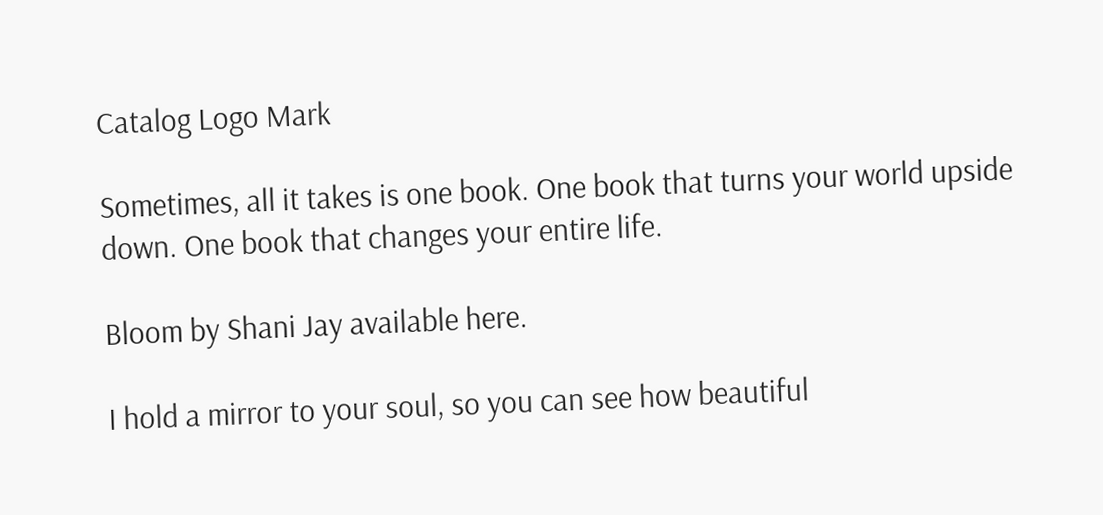Catalog Logo Mark

Sometimes, all it takes is one book. One book that turns your world upside down. One book that changes your entire life.

Bloom by Shani Jay available here.

I hold a mirror to your soul, so you can see how beautiful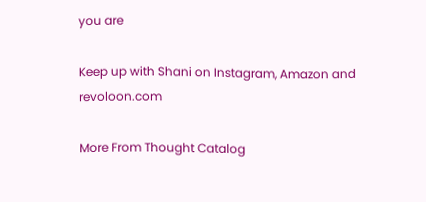you are

Keep up with Shani on Instagram, Amazon and revoloon.com

More From Thought Catalog